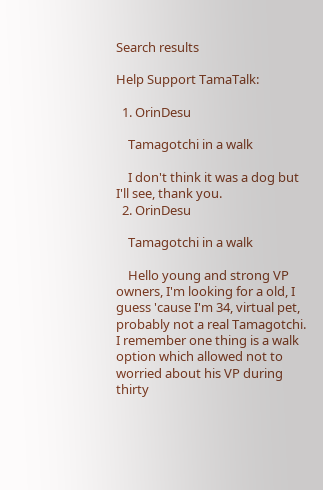Search results

Help Support TamaTalk:

  1. OrinDesu

    Tamagotchi in a walk

    I don't think it was a dog but I'll see, thank you.
  2. OrinDesu

    Tamagotchi in a walk

    Hello young and strong VP owners, I'm looking for a old, I guess 'cause I'm 34, virtual pet, probably not a real Tamagotchi. I remember one thing is a walk option which allowed not to worried about his VP during thirty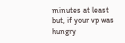minutes at least but, if your vp was hungry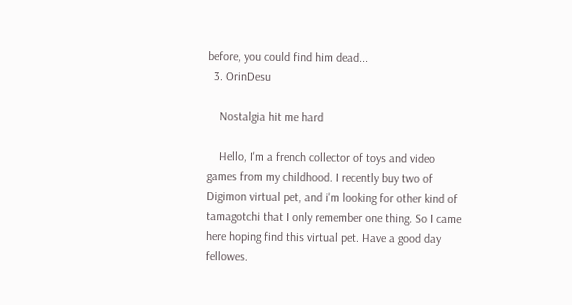before, you could find him dead...
  3. OrinDesu

    Nostalgia hit me hard

    Hello, I'm a french collector of toys and video games from my childhood. I recently buy two of Digimon virtual pet, and i'm looking for other kind of tamagotchi that I only remember one thing. So I came here hoping find this virtual pet. Have a good day fellowes.